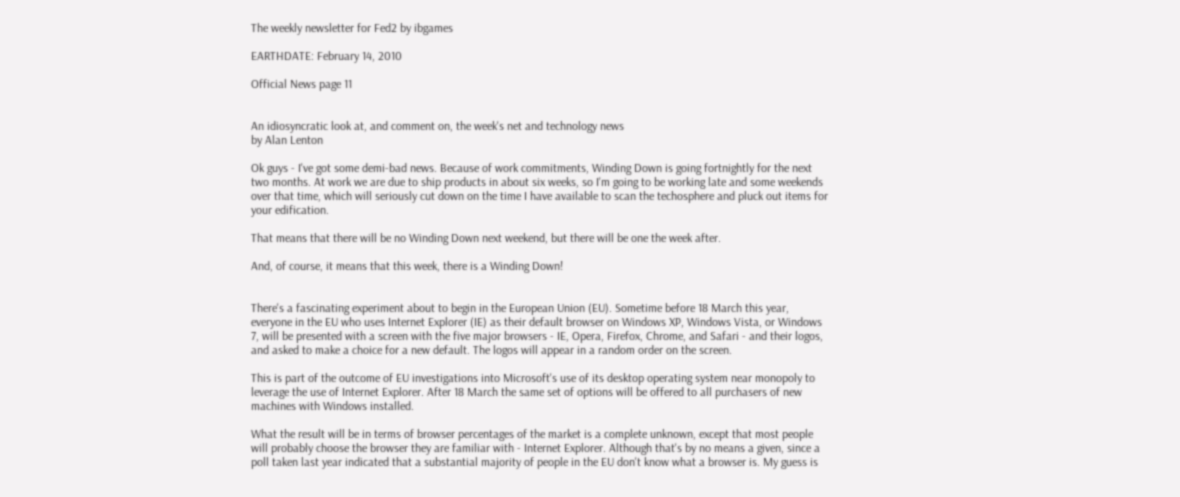The weekly newsletter for Fed2 by ibgames

EARTHDATE: February 14, 2010

Official News page 11


An idiosyncratic look at, and comment on, the week's net and technology news
by Alan Lenton

Ok guys - I've got some demi-bad news. Because of work commitments, Winding Down is going fortnightly for the next two months. At work we are due to ship products in about six weeks, so I'm going to be working late and some weekends over that time, which will seriously cut down on the time I have available to scan the techosphere and pluck out items for your edification.

That means that there will be no Winding Down next weekend, but there will be one the week after.

And, of course, it means that this week, there is a Winding Down!


There's a fascinating experiment about to begin in the European Union (EU). Sometime before 18 March this year, everyone in the EU who uses Internet Explorer (IE) as their default browser on Windows XP, Windows Vista, or Windows 7, will be presented with a screen with the five major browsers - IE, Opera, Firefox, Chrome, and Safari - and their logos, and asked to make a choice for a new default. The logos will appear in a random order on the screen.

This is part of the outcome of EU investigations into Microsoft's use of its desktop operating system near monopoly to leverage the use of Internet Explorer. After 18 March the same set of options will be offered to all purchasers of new machines with Windows installed.

What the result will be in terms of browser percentages of the market is a complete unknown, except that most people will probably choose the browser they are familiar with - Internet Explorer. Although that's by no means a given, since a poll taken last year indicated that a substantial majority of people in the EU don't know what a browser is. My guess is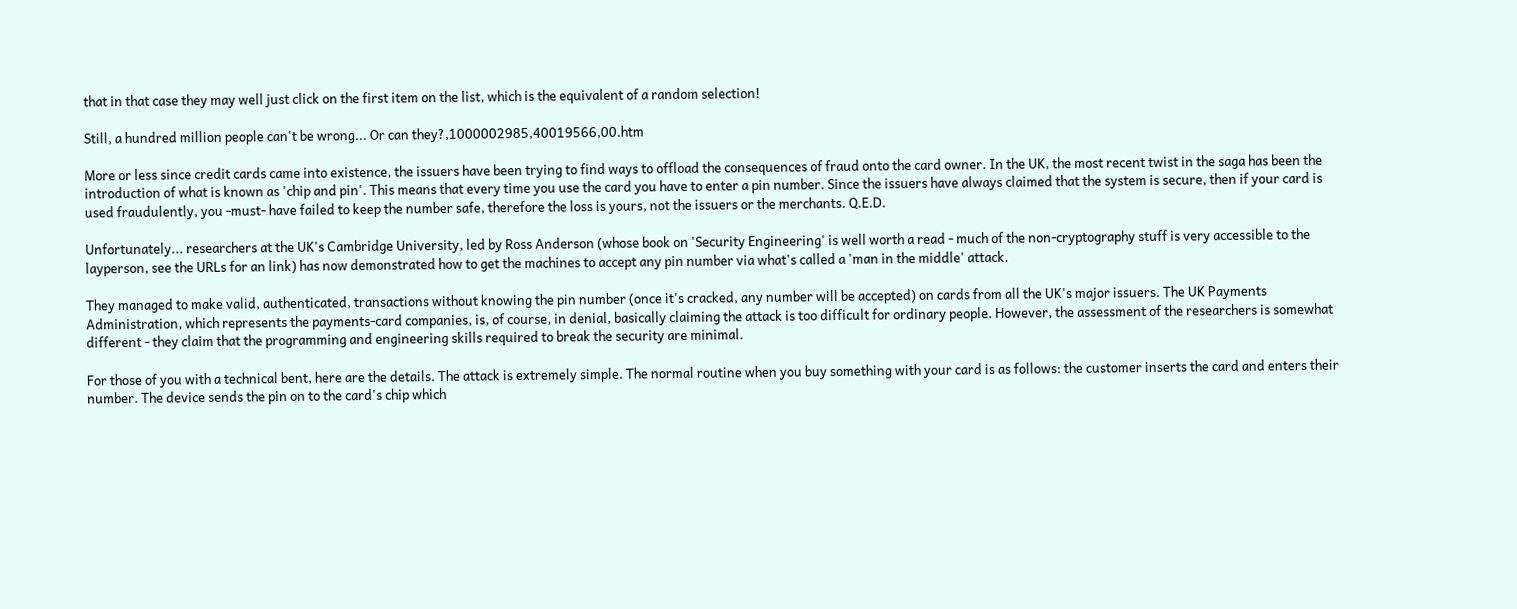that in that case they may well just click on the first item on the list, which is the equivalent of a random selection!

Still, a hundred million people can't be wrong... Or can they?,1000002985,40019566,00.htm

More or less since credit cards came into existence, the issuers have been trying to find ways to offload the consequences of fraud onto the card owner. In the UK, the most recent twist in the saga has been the introduction of what is known as 'chip and pin'. This means that every time you use the card you have to enter a pin number. Since the issuers have always claimed that the system is secure, then if your card is used fraudulently, you -must- have failed to keep the number safe, therefore the loss is yours, not the issuers or the merchants. Q.E.D.

Unfortunately... researchers at the UK's Cambridge University, led by Ross Anderson (whose book on 'Security Engineering' is well worth a read - much of the non-cryptography stuff is very accessible to the layperson, see the URLs for an link) has now demonstrated how to get the machines to accept any pin number via what's called a 'man in the middle' attack.

They managed to make valid, authenticated, transactions without knowing the pin number (once it's cracked, any number will be accepted) on cards from all the UK's major issuers. The UK Payments Administration, which represents the payments-card companies, is, of course, in denial, basically claiming the attack is too difficult for ordinary people. However, the assessment of the researchers is somewhat different - they claim that the programming and engineering skills required to break the security are minimal.

For those of you with a technical bent, here are the details. The attack is extremely simple. The normal routine when you buy something with your card is as follows: the customer inserts the card and enters their number. The device sends the pin on to the card's chip which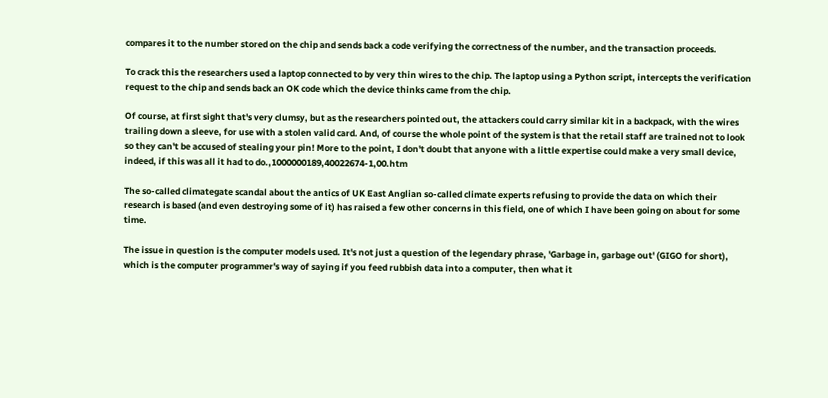compares it to the number stored on the chip and sends back a code verifying the correctness of the number, and the transaction proceeds.

To crack this the researchers used a laptop connected to by very thin wires to the chip. The laptop using a Python script, intercepts the verification request to the chip and sends back an OK code which the device thinks came from the chip.

Of course, at first sight that's very clumsy, but as the researchers pointed out, the attackers could carry similar kit in a backpack, with the wires trailing down a sleeve, for use with a stolen valid card. And, of course the whole point of the system is that the retail staff are trained not to look so they can't be accused of stealing your pin! More to the point, I don't doubt that anyone with a little expertise could make a very small device, indeed, if this was all it had to do.,1000000189,40022674-1,00.htm

The so-called climategate scandal about the antics of UK East Anglian so-called climate experts refusing to provide the data on which their research is based (and even destroying some of it) has raised a few other concerns in this field, one of which I have been going on about for some time.

The issue in question is the computer models used. It's not just a question of the legendary phrase, 'Garbage in, garbage out' (GIGO for short), which is the computer programmer's way of saying if you feed rubbish data into a computer, then what it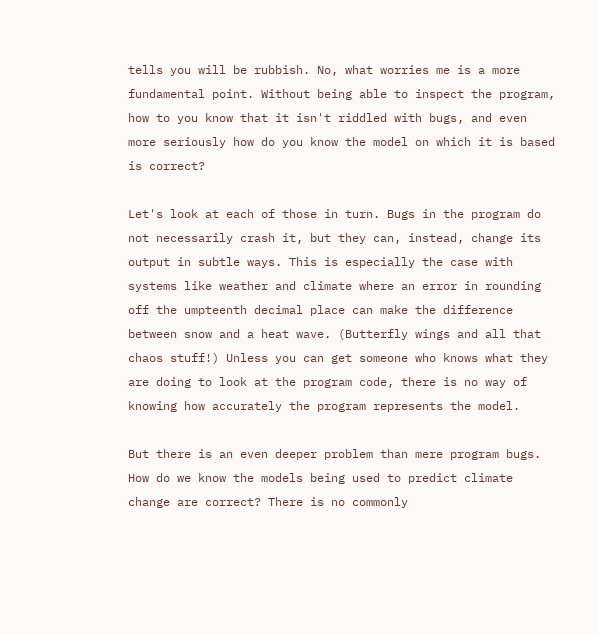tells you will be rubbish. No, what worries me is a more fundamental point. Without being able to inspect the program, how to you know that it isn't riddled with bugs, and even more seriously how do you know the model on which it is based is correct?

Let's look at each of those in turn. Bugs in the program do not necessarily crash it, but they can, instead, change its output in subtle ways. This is especially the case with systems like weather and climate where an error in rounding off the umpteenth decimal place can make the difference between snow and a heat wave. (Butterfly wings and all that chaos stuff!) Unless you can get someone who knows what they are doing to look at the program code, there is no way of knowing how accurately the program represents the model.

But there is an even deeper problem than mere program bugs. How do we know the models being used to predict climate change are correct? There is no commonly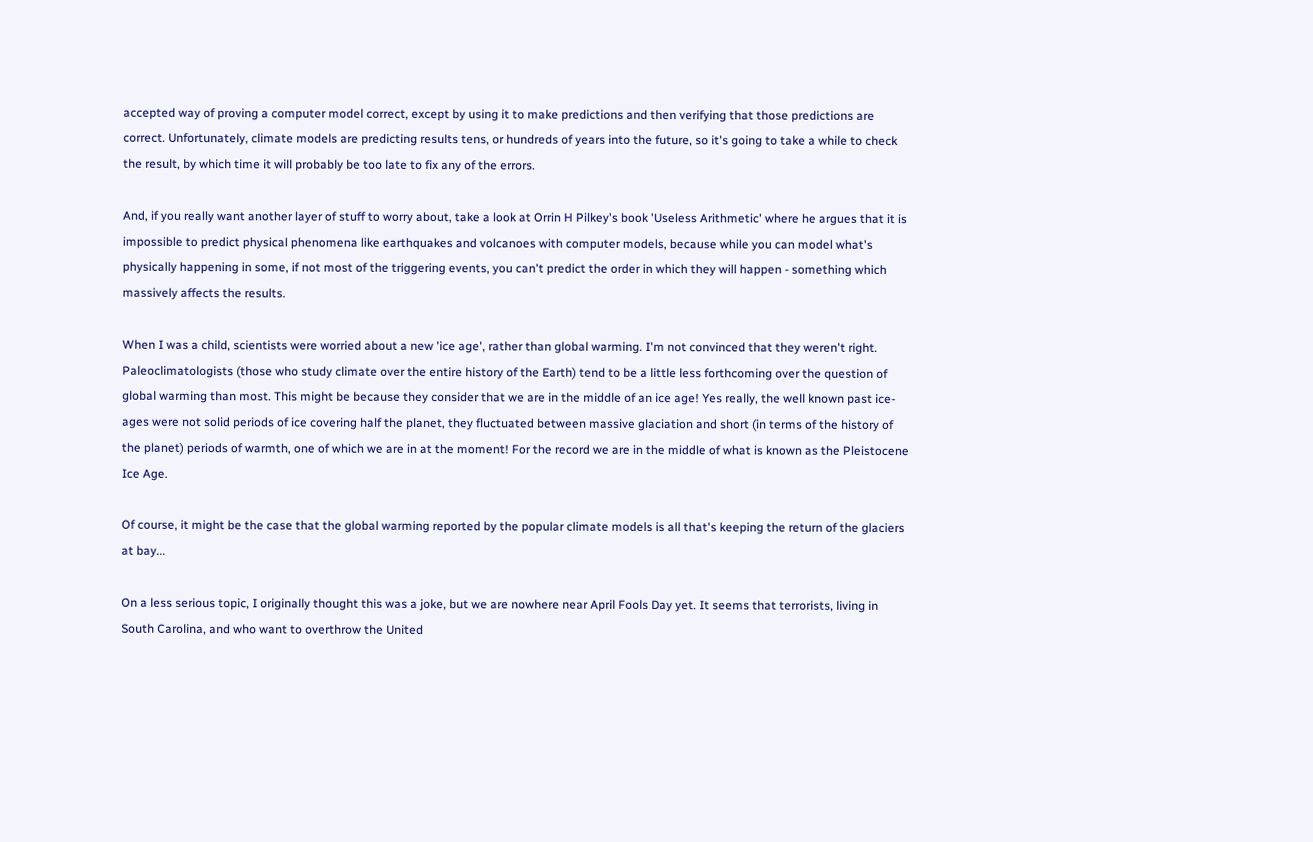accepted way of proving a computer model correct, except by using it to make predictions and then verifying that those predictions are correct. Unfortunately, climate models are predicting results tens, or hundreds of years into the future, so it's going to take a while to check the result, by which time it will probably be too late to fix any of the errors.

And, if you really want another layer of stuff to worry about, take a look at Orrin H Pilkey's book 'Useless Arithmetic' where he argues that it is impossible to predict physical phenomena like earthquakes and volcanoes with computer models, because while you can model what's physically happening in some, if not most of the triggering events, you can't predict the order in which they will happen - something which massively affects the results.

When I was a child, scientists were worried about a new 'ice age', rather than global warming. I'm not convinced that they weren't right. Paleoclimatologists (those who study climate over the entire history of the Earth) tend to be a little less forthcoming over the question of global warming than most. This might be because they consider that we are in the middle of an ice age! Yes really, the well known past ice-ages were not solid periods of ice covering half the planet, they fluctuated between massive glaciation and short (in terms of the history of the planet) periods of warmth, one of which we are in at the moment! For the record we are in the middle of what is known as the Pleistocene Ice Age.

Of course, it might be the case that the global warming reported by the popular climate models is all that's keeping the return of the glaciers at bay...

On a less serious topic, I originally thought this was a joke, but we are nowhere near April Fools Day yet. It seems that terrorists, living in South Carolina, and who want to overthrow the United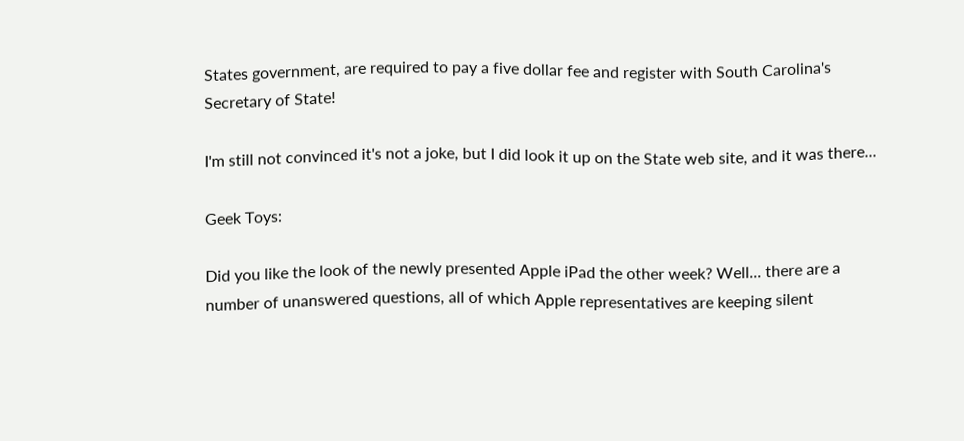States government, are required to pay a five dollar fee and register with South Carolina's Secretary of State!

I'm still not convinced it's not a joke, but I did look it up on the State web site, and it was there...

Geek Toys:

Did you like the look of the newly presented Apple iPad the other week? Well... there are a number of unanswered questions, all of which Apple representatives are keeping silent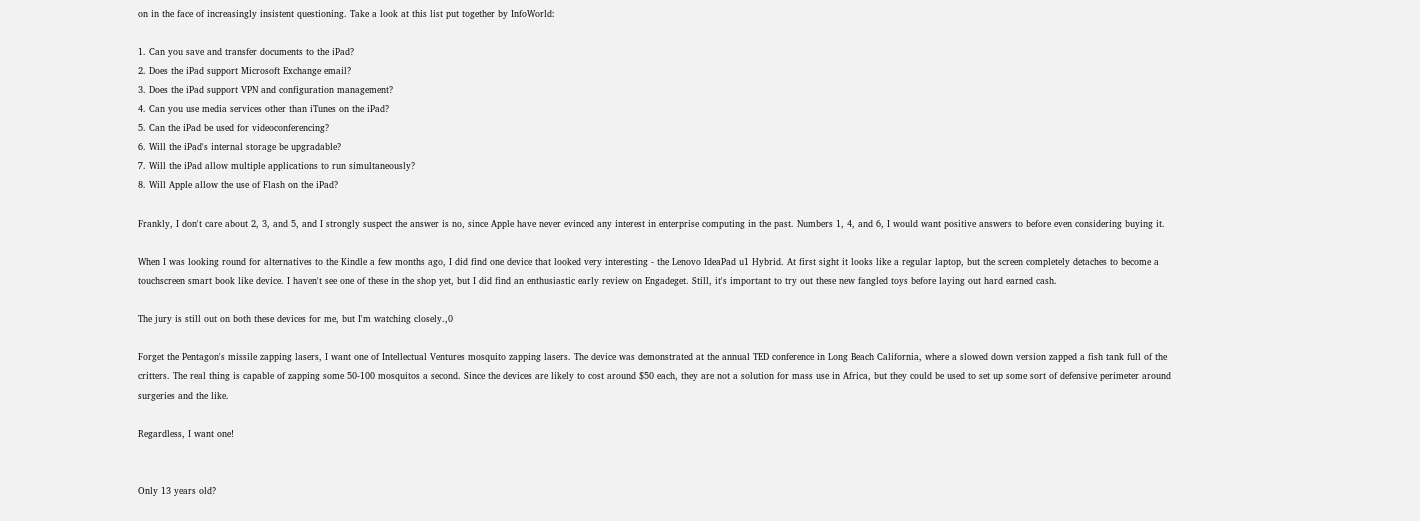on in the face of increasingly insistent questioning. Take a look at this list put together by InfoWorld:

1. Can you save and transfer documents to the iPad?
2. Does the iPad support Microsoft Exchange email?
3. Does the iPad support VPN and configuration management?
4. Can you use media services other than iTunes on the iPad?
5. Can the iPad be used for videoconferencing?
6. Will the iPad's internal storage be upgradable?
7. Will the iPad allow multiple applications to run simultaneously?
8. Will Apple allow the use of Flash on the iPad?

Frankly, I don't care about 2, 3, and 5, and I strongly suspect the answer is no, since Apple have never evinced any interest in enterprise computing in the past. Numbers 1, 4, and 6, I would want positive answers to before even considering buying it.

When I was looking round for alternatives to the Kindle a few months ago, I did find one device that looked very interesting - the Lenovo IdeaPad u1 Hybrid. At first sight it looks like a regular laptop, but the screen completely detaches to become a touchscreen smart book like device. I haven't see one of these in the shop yet, but I did find an enthusiastic early review on Engadeget. Still, it's important to try out these new fangled toys before laying out hard earned cash.

The jury is still out on both these devices for me, but I'm watching closely.,0

Forget the Pentagon's missile zapping lasers, I want one of Intellectual Ventures mosquito zapping lasers. The device was demonstrated at the annual TED conference in Long Beach California, where a slowed down version zapped a fish tank full of the critters. The real thing is capable of zapping some 50-100 mosquitos a second. Since the devices are likely to cost around $50 each, they are not a solution for mass use in Africa, but they could be used to set up some sort of defensive perimeter around surgeries and the like.

Regardless, I want one!


Only 13 years old?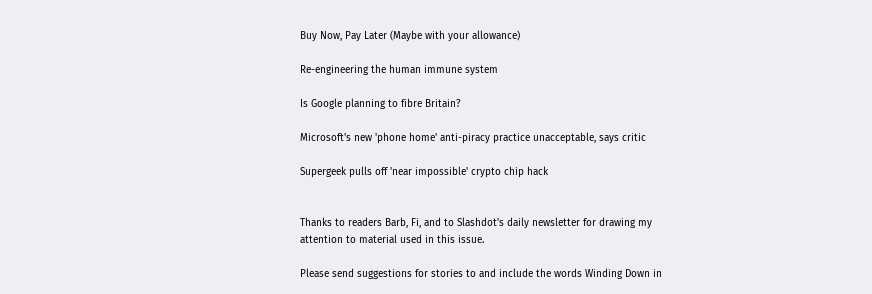Buy Now, Pay Later (Maybe with your allowance)

Re-engineering the human immune system

Is Google planning to fibre Britain?

Microsoft's new 'phone home' anti-piracy practice unacceptable, says critic

Supergeek pulls off 'near impossible' crypto chip hack


Thanks to readers Barb, Fi, and to Slashdot's daily newsletter for drawing my attention to material used in this issue.

Please send suggestions for stories to and include the words Winding Down in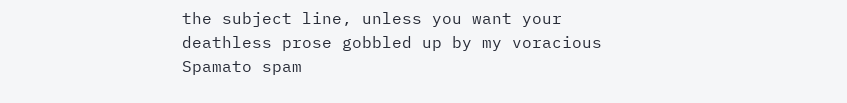the subject line, unless you want your deathless prose gobbled up by my voracious Spamato spam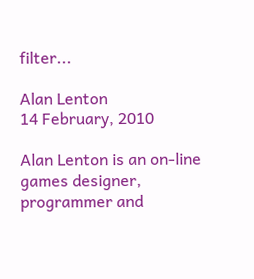filter...

Alan Lenton
14 February, 2010

Alan Lenton is an on-line games designer, programmer and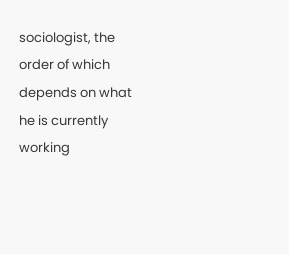sociologist, the order of which depends on what he is currently working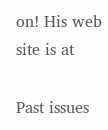on! His web site is at

Past issues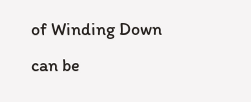of Winding Down can be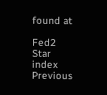found at

Fed2 Star index Previous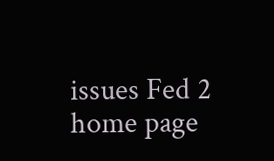issues Fed 2 home page